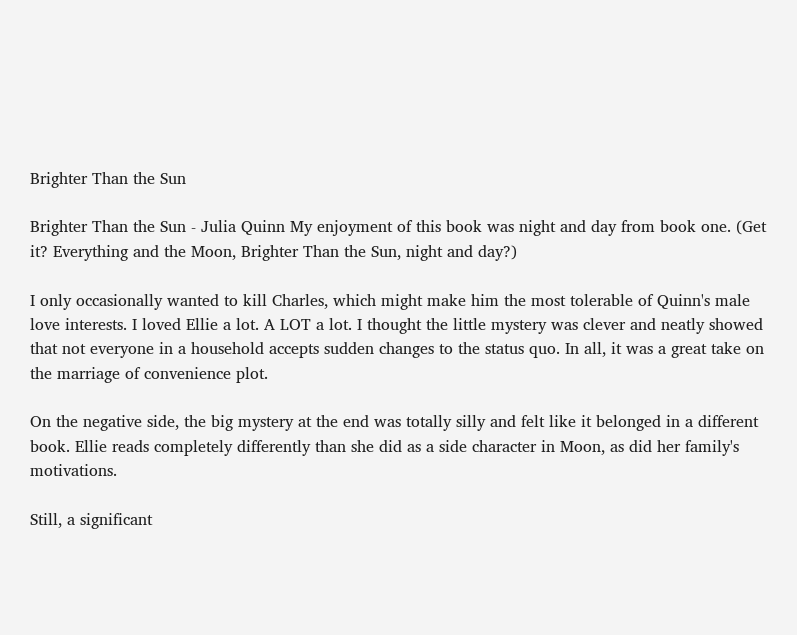Brighter Than the Sun

Brighter Than the Sun - Julia Quinn My enjoyment of this book was night and day from book one. (Get it? Everything and the Moon, Brighter Than the Sun, night and day?)

I only occasionally wanted to kill Charles, which might make him the most tolerable of Quinn's male love interests. I loved Ellie a lot. A LOT a lot. I thought the little mystery was clever and neatly showed that not everyone in a household accepts sudden changes to the status quo. In all, it was a great take on the marriage of convenience plot.

On the negative side, the big mystery at the end was totally silly and felt like it belonged in a different book. Ellie reads completely differently than she did as a side character in Moon, as did her family's motivations.

Still, a significant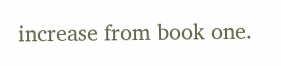increase from book one.